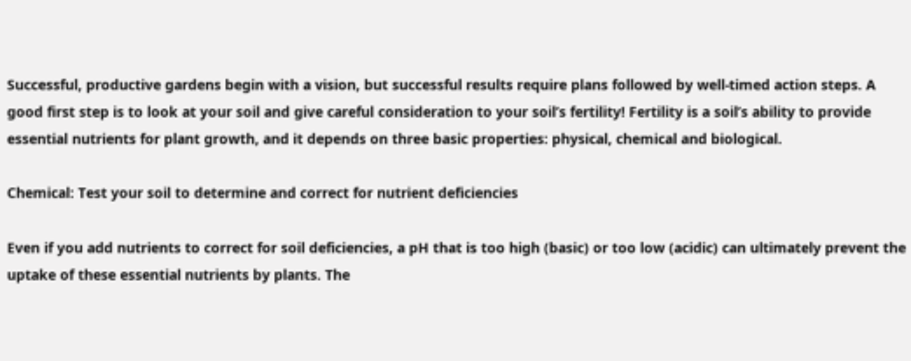Successful, productive gardens begin with a vision, but successful results require plans followed by well-timed action steps. A good first step is to look at your soil and give careful consideration to your soil’s fertility! Fertility is a soil’s ability to provide essential nutrients for plant growth, and it depends on three basic properties: physical, chemical and biological.

Chemical: Test your soil to determine and correct for nutrient deficiencies

Even if you add nutrients to correct for soil deficiencies, a pH that is too high (basic) or too low (acidic) can ultimately prevent the uptake of these essential nutrients by plants. The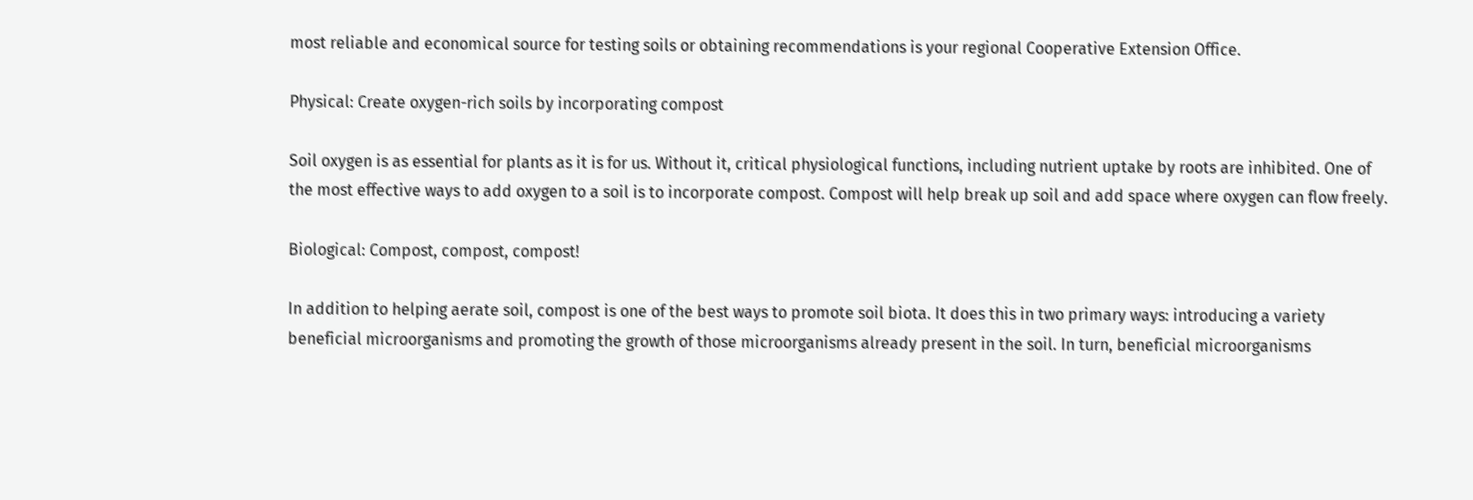most reliable and economical source for testing soils or obtaining recommendations is your regional Cooperative Extension Office.

Physical: Create oxygen-rich soils by incorporating compost

Soil oxygen is as essential for plants as it is for us. Without it, critical physiological functions, including nutrient uptake by roots are inhibited. One of the most effective ways to add oxygen to a soil is to incorporate compost. Compost will help break up soil and add space where oxygen can flow freely.

Biological: Compost, compost, compost!

In addition to helping aerate soil, compost is one of the best ways to promote soil biota. It does this in two primary ways: introducing a variety beneficial microorganisms and promoting the growth of those microorganisms already present in the soil. In turn, beneficial microorganisms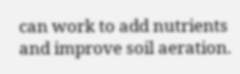can work to add nutrients and improve soil aeration.